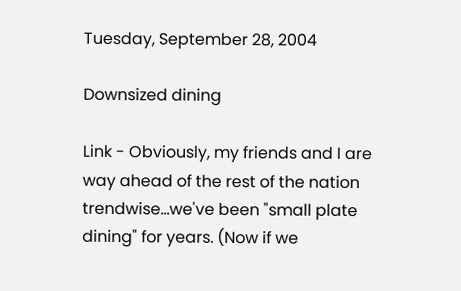Tuesday, September 28, 2004

Downsized dining

Link - Obviously, my friends and I are way ahead of the rest of the nation trendwise...we've been "small plate dining" for years. (Now if we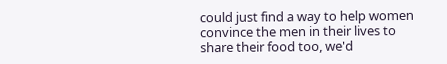could just find a way to help women convince the men in their lives to share their food too, we'd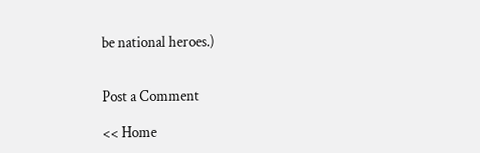be national heroes.)


Post a Comment

<< Home